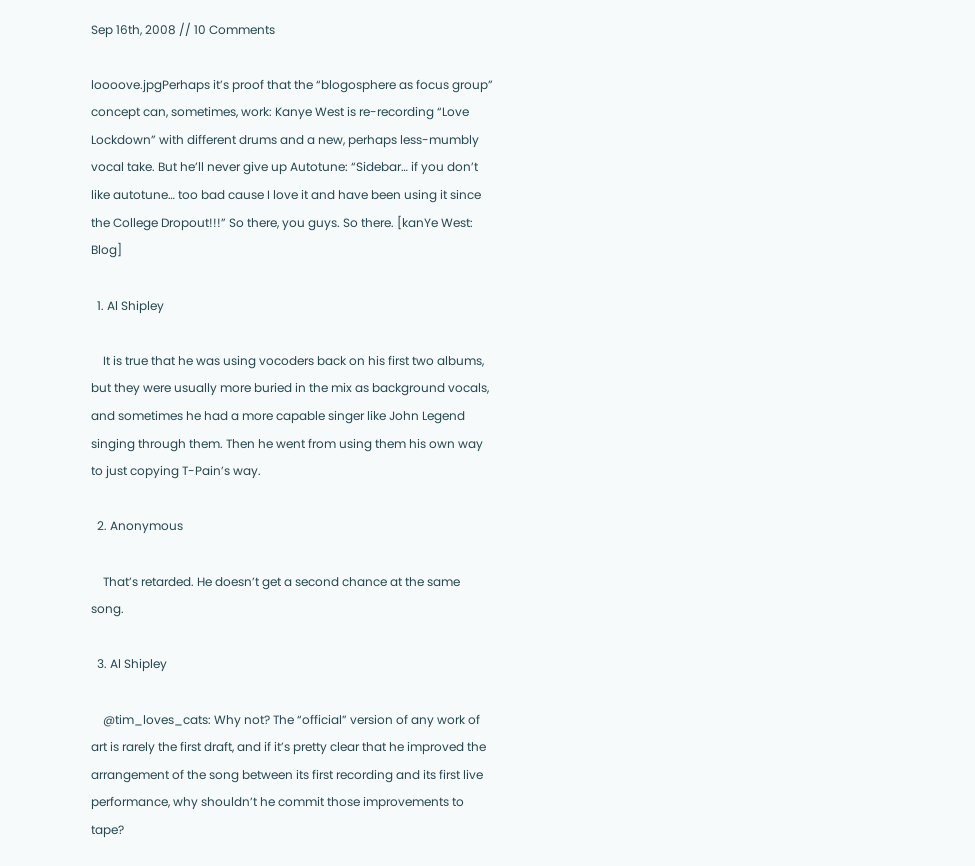Sep 16th, 2008 // 10 Comments

loooove.jpgPerhaps it’s proof that the “blogosphere as focus group” concept can, sometimes, work: Kanye West is re-recording “Love Lockdown” with different drums and a new, perhaps less-mumbly vocal take. But he’ll never give up Autotune: “Sidebar… if you don’t like autotune… too bad cause I love it and have been using it since the College Dropout!!!” So there, you guys. So there. [kanYe West: Blog]

  1. Al Shipley

    It is true that he was using vocoders back on his first two albums, but they were usually more buried in the mix as background vocals, and sometimes he had a more capable singer like John Legend singing through them. Then he went from using them his own way to just copying T-Pain’s way.

  2. Anonymous

    That’s retarded. He doesn’t get a second chance at the same song.

  3. Al Shipley

    @tim_loves_cats: Why not? The “official” version of any work of art is rarely the first draft, and if it’s pretty clear that he improved the arrangement of the song between its first recording and its first live performance, why shouldn’t he commit those improvements to tape?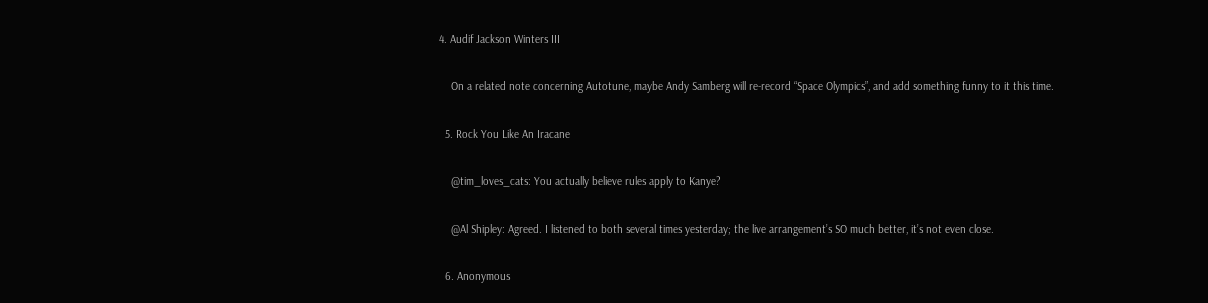4. Audif Jackson Winters III

    On a related note concerning Autotune, maybe Andy Samberg will re-record “Space Olympics”, and add something funny to it this time.

  5. Rock You Like An Iracane

    @tim_loves_cats: You actually believe rules apply to Kanye?

    @Al Shipley: Agreed. I listened to both several times yesterday; the live arrangement’s SO much better, it’s not even close.

  6. Anonymous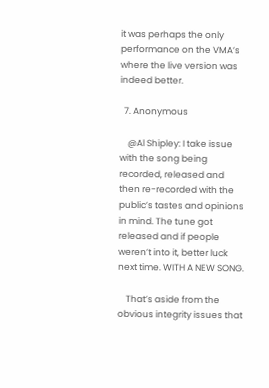it was perhaps the only performance on the VMA’s where the live version was indeed better.

  7. Anonymous

    @Al Shipley: I take issue with the song being recorded, released and then re-recorded with the public’s tastes and opinions in mind. The tune got released and if people weren’t into it, better luck next time. WITH A NEW SONG.

    That’s aside from the obvious integrity issues that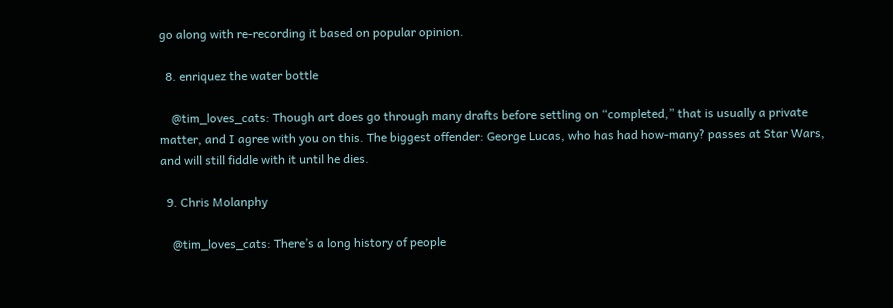go along with re-recording it based on popular opinion.

  8. enriquez the water bottle

    @tim_loves_cats: Though art does go through many drafts before settling on “completed,” that is usually a private matter, and I agree with you on this. The biggest offender: George Lucas, who has had how-many? passes at Star Wars, and will still fiddle with it until he dies.

  9. Chris Molanphy

    @tim_loves_cats: There’s a long history of people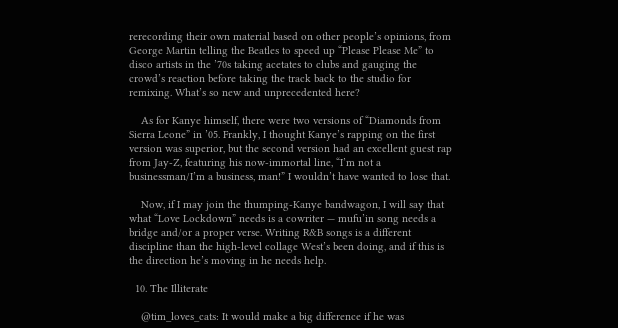rerecording their own material based on other people’s opinions, from George Martin telling the Beatles to speed up “Please Please Me” to disco artists in the ’70s taking acetates to clubs and gauging the crowd’s reaction before taking the track back to the studio for remixing. What’s so new and unprecedented here?

    As for Kanye himself, there were two versions of “Diamonds from Sierra Leone” in ’05. Frankly, I thought Kanye’s rapping on the first version was superior, but the second version had an excellent guest rap from Jay-Z, featuring his now-immortal line, “I’m not a businessman/I’m a business, man!” I wouldn’t have wanted to lose that.

    Now, if I may join the thumping-Kanye bandwagon, I will say that what “Love Lockdown” needs is a cowriter — mufu’in song needs a bridge and/or a proper verse. Writing R&B songs is a different discipline than the high-level collage West’s been doing, and if this is the direction he’s moving in he needs help.

  10. The Illiterate

    @tim_loves_cats: It would make a big difference if he was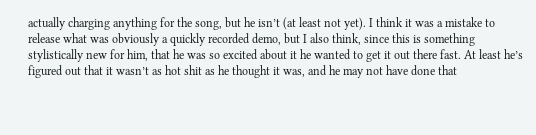actually charging anything for the song, but he isn’t (at least not yet). I think it was a mistake to release what was obviously a quickly recorded demo, but I also think, since this is something stylistically new for him, that he was so excited about it he wanted to get it out there fast. At least he’s figured out that it wasn’t as hot shit as he thought it was, and he may not have done that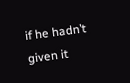if he hadn’t given it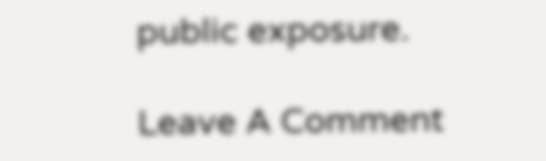public exposure.

Leave A Comment